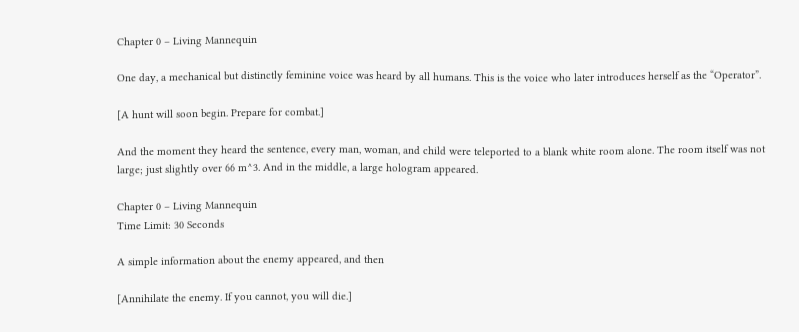Chapter 0 – Living Mannequin

One day, a mechanical but distinctly feminine voice was heard by all humans. This is the voice who later introduces herself as the “Operator”.

[A hunt will soon begin. Prepare for combat.]

And the moment they heard the sentence, every man, woman, and child were teleported to a blank white room alone. The room itself was not large; just slightly over 66 m^3. And in the middle, a large hologram appeared.

Chapter 0 – Living Mannequin
Time Limit: 30 Seconds

A simple information about the enemy appeared, and then

[Annihilate the enemy. If you cannot, you will die.]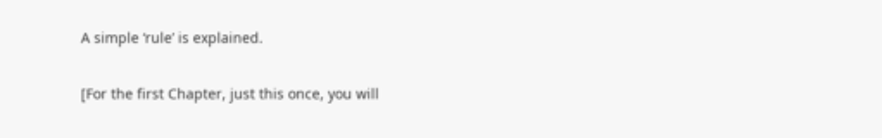A simple ‘rule’ is explained.

[For the first Chapter, just this once, you will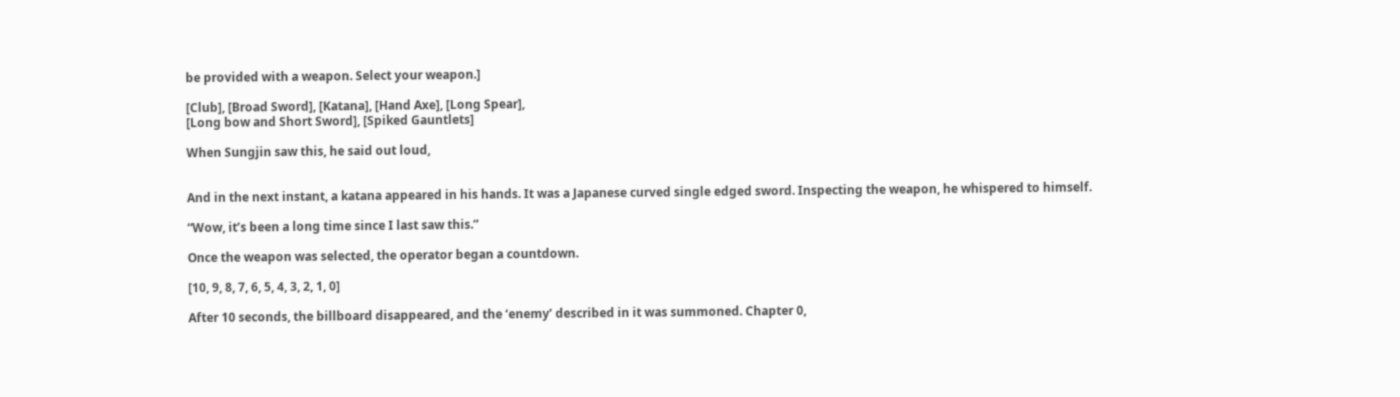be provided with a weapon. Select your weapon.]

[Club], [Broad Sword], [Katana], [Hand Axe], [Long Spear],
[Long bow and Short Sword], [Spiked Gauntlets]

When Sungjin saw this, he said out loud,


And in the next instant, a katana appeared in his hands. It was a Japanese curved single edged sword. Inspecting the weapon, he whispered to himself.

“Wow, it’s been a long time since I last saw this.”

Once the weapon was selected, the operator began a countdown.

[10, 9, 8, 7, 6, 5, 4, 3, 2, 1, 0]

After 10 seconds, the billboard disappeared, and the ‘enemy’ described in it was summoned. Chapter 0,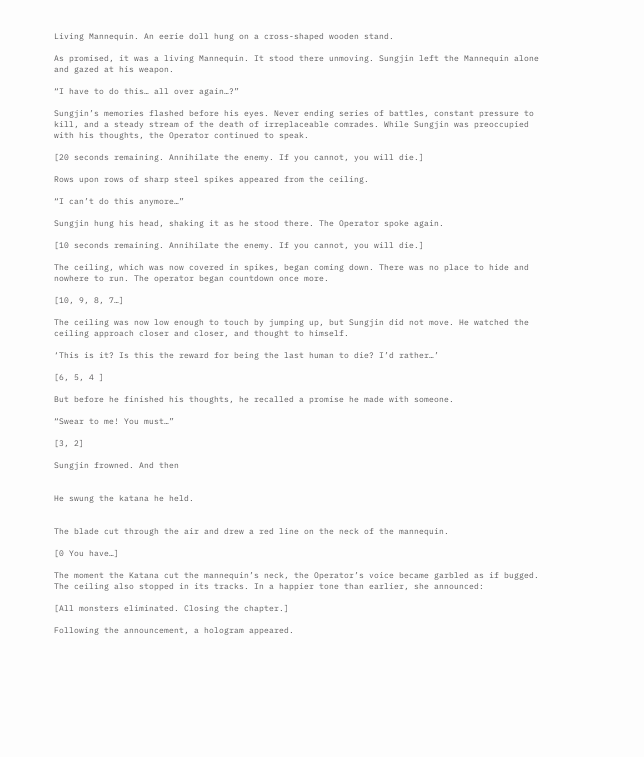Living Mannequin. An eerie doll hung on a cross-shaped wooden stand.

As promised, it was a living Mannequin. It stood there unmoving. Sungjin left the Mannequin alone and gazed at his weapon.

“I have to do this… all over again…?”

Sungjin’s memories flashed before his eyes. Never ending series of battles, constant pressure to kill, and a steady stream of the death of irreplaceable comrades. While Sungjin was preoccupied with his thoughts, the Operator continued to speak.

[20 seconds remaining. Annihilate the enemy. If you cannot, you will die.]

Rows upon rows of sharp steel spikes appeared from the ceiling.

“I can’t do this anymore…”

Sungjin hung his head, shaking it as he stood there. The Operator spoke again.

[10 seconds remaining. Annihilate the enemy. If you cannot, you will die.]

The ceiling, which was now covered in spikes, began coming down. There was no place to hide and nowhere to run. The operator began countdown once more.

[10, 9, 8, 7…]

The ceiling was now low enough to touch by jumping up, but Sungjin did not move. He watched the ceiling approach closer and closer, and thought to himself.

‘This is it? Is this the reward for being the last human to die? I’d rather…’

[6, 5, 4 ]

But before he finished his thoughts, he recalled a promise he made with someone.

“Swear to me! You must…”

[3, 2]

Sungjin frowned. And then


He swung the katana he held.


The blade cut through the air and drew a red line on the neck of the mannequin.

[0 You have…]

The moment the Katana cut the mannequin’s neck, the Operator’s voice became garbled as if bugged. The ceiling also stopped in its tracks. In a happier tone than earlier, she announced:

[All monsters eliminated. Closing the chapter.]

Following the announcement, a hologram appeared.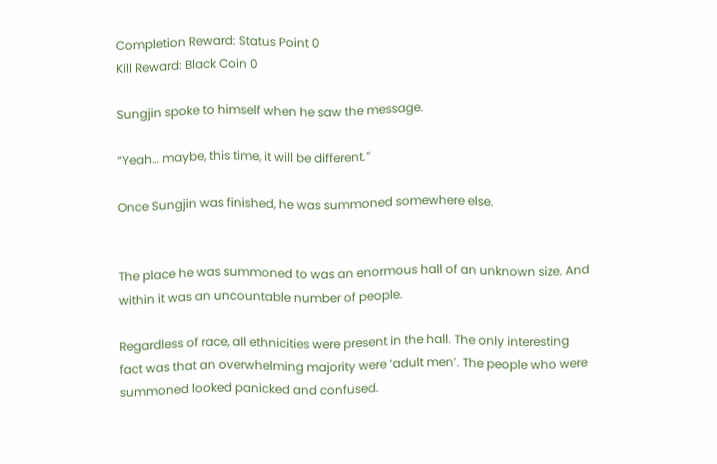Completion Reward: Status Point 0
Kill Reward: Black Coin 0

Sungjin spoke to himself when he saw the message.

“Yeah… maybe, this time, it will be different.”

Once Sungjin was finished, he was summoned somewhere else.


The place he was summoned to was an enormous hall of an unknown size. And within it was an uncountable number of people.

Regardless of race, all ethnicities were present in the hall. The only interesting fact was that an overwhelming majority were ‘adult men’. The people who were summoned looked panicked and confused.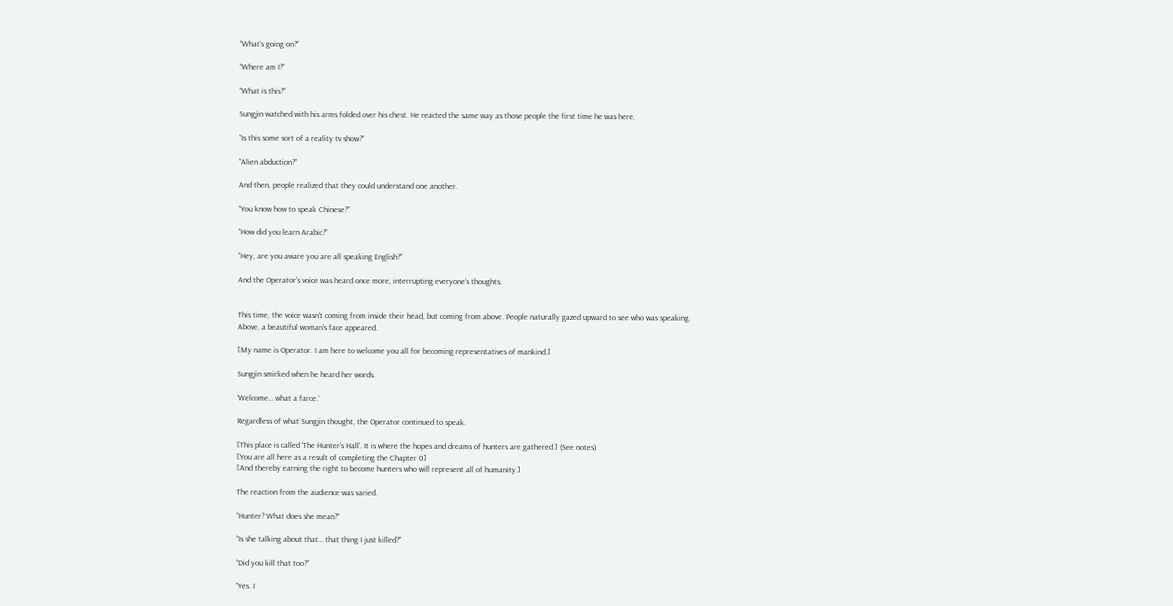“What’s going on?”

“Where am I?”

“What is this?”

Sungjin watched with his arms folded over his chest. He reacted the same way as those people the first time he was here.

“Is this some sort of a reality tv show?”

“Alien abduction?”

And then, people realized that they could understand one another.

“You know how to speak Chinese?”

“How did you learn Arabic?”

“Hey, are you aware you are all speaking English?”

And the Operator’s voice was heard once more, interrupting everyone’s thoughts.


This time, the voice wasn’t coming from inside their head, but coming from above. People naturally gazed upward to see who was speaking.
Above, a beautiful woman’s face appeared.

[My name is Operator. I am here to welcome you all for becoming representatives of mankind.]

Sungjin smirked when he heard her words.

‘Welcome… what a farce.’

Regardless of what Sungjin thought, the Operator continued to speak.

[This place is called ‘The Hunter’s Hall’. It is where the hopes and dreams of hunters are gathered.] (See notes)
[You are all here as a result of completing the Chapter 0]
[And thereby earning the right to become hunters who will represent all of humanity.]

The reaction from the audience was varied.

“Hunter? What does she mean?”

“Is she talking about that… that thing I just killed?”

“Did you kill that too?”

“Yes. I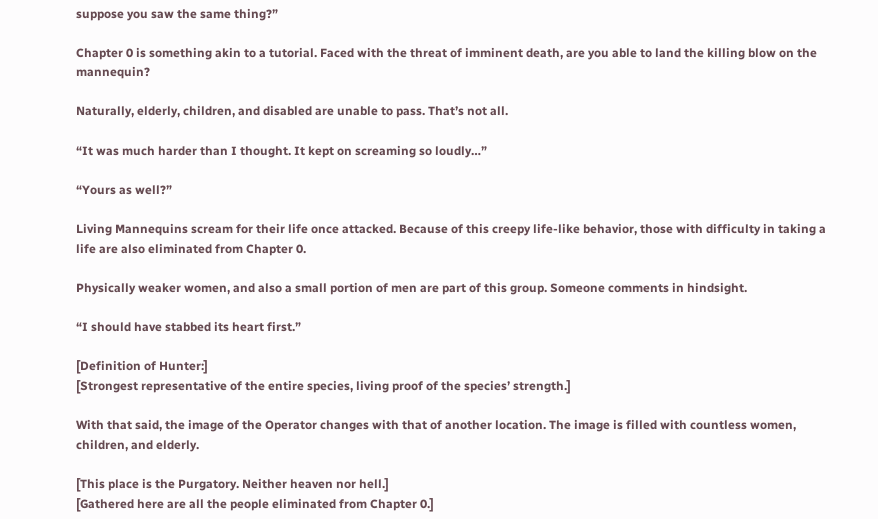suppose you saw the same thing?”

Chapter 0 is something akin to a tutorial. Faced with the threat of imminent death, are you able to land the killing blow on the mannequin?

Naturally, elderly, children, and disabled are unable to pass. That’s not all.

“It was much harder than I thought. It kept on screaming so loudly…”

“Yours as well?”

Living Mannequins scream for their life once attacked. Because of this creepy life-like behavior, those with difficulty in taking a life are also eliminated from Chapter 0.

Physically weaker women, and also a small portion of men are part of this group. Someone comments in hindsight.

“I should have stabbed its heart first.”

[Definition of Hunter:]
[Strongest representative of the entire species, living proof of the species’ strength.]

With that said, the image of the Operator changes with that of another location. The image is filled with countless women, children, and elderly.

[This place is the Purgatory. Neither heaven nor hell.]
[Gathered here are all the people eliminated from Chapter 0.]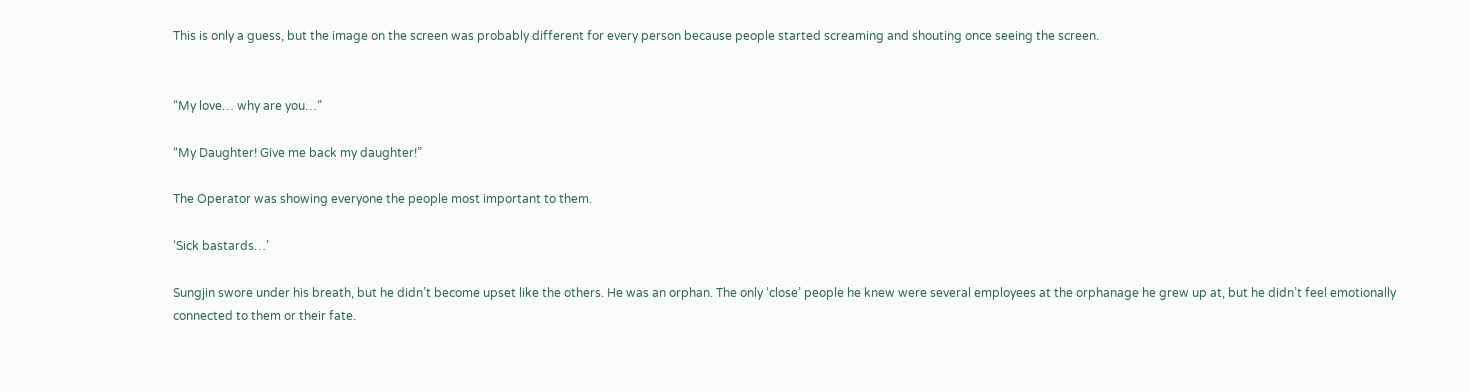This is only a guess, but the image on the screen was probably different for every person because people started screaming and shouting once seeing the screen.


“My love… why are you…”

“My Daughter! Give me back my daughter!”

The Operator was showing everyone the people most important to them.

‘Sick bastards…’

Sungjin swore under his breath, but he didn’t become upset like the others. He was an orphan. The only ‘close’ people he knew were several employees at the orphanage he grew up at, but he didn’t feel emotionally connected to them or their fate.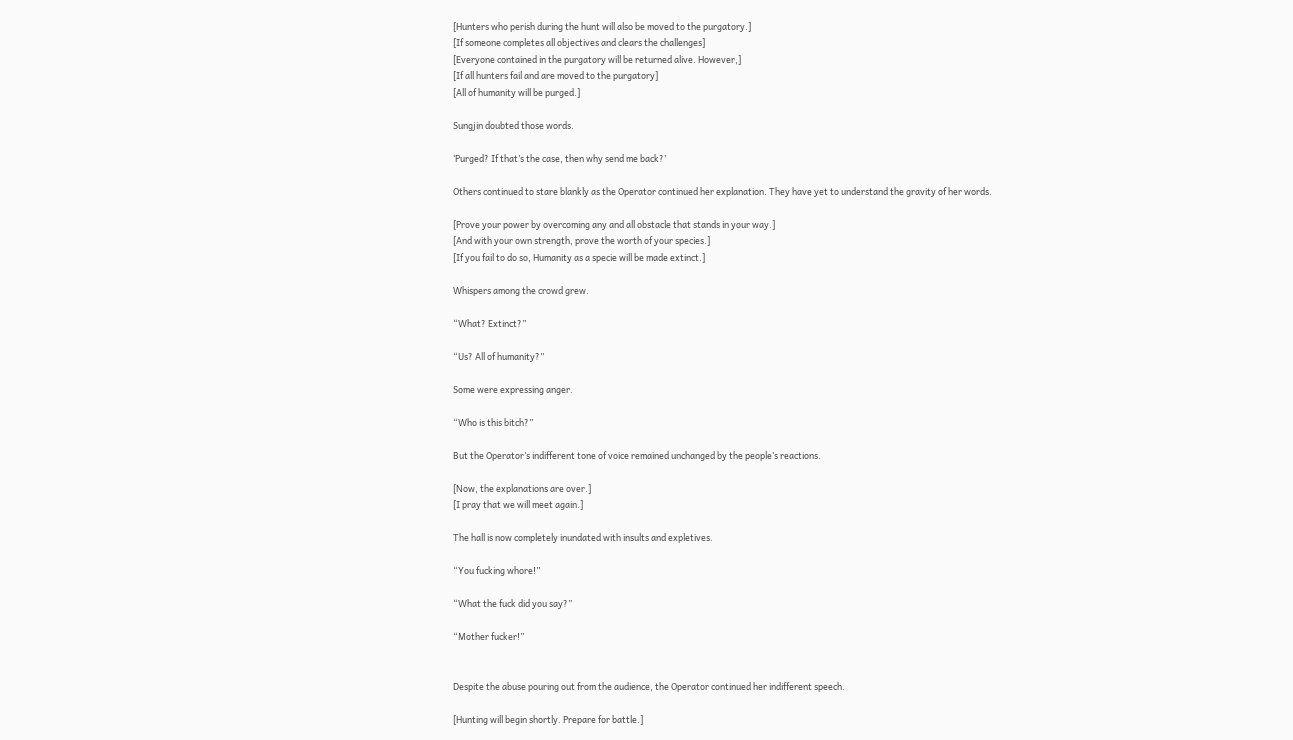[Hunters who perish during the hunt will also be moved to the purgatory.]
[If someone completes all objectives and clears the challenges]
[Everyone contained in the purgatory will be returned alive. However,]
[If all hunters fail and are moved to the purgatory]
[All of humanity will be purged.]

Sungjin doubted those words.

‘Purged? If that’s the case, then why send me back?’

Others continued to stare blankly as the Operator continued her explanation. They have yet to understand the gravity of her words.

[Prove your power by overcoming any and all obstacle that stands in your way.]
[And with your own strength, prove the worth of your species.]
[If you fail to do so, Humanity as a specie will be made extinct.]

Whispers among the crowd grew.

“What? Extinct?”

“Us? All of humanity?”

Some were expressing anger.

“Who is this bitch?”

But the Operator’s indifferent tone of voice remained unchanged by the people’s reactions.

[Now, the explanations are over.]
[I pray that we will meet again.]

The hall is now completely inundated with insults and expletives.

“You fucking whore!”

“What the fuck did you say?”

“Mother fucker!”


Despite the abuse pouring out from the audience, the Operator continued her indifferent speech.

[Hunting will begin shortly. Prepare for battle.]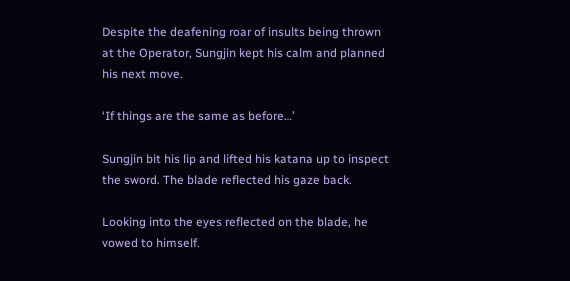Despite the deafening roar of insults being thrown at the Operator, Sungjin kept his calm and planned his next move.

‘If things are the same as before…’

Sungjin bit his lip and lifted his katana up to inspect the sword. The blade reflected his gaze back.

Looking into the eyes reflected on the blade, he vowed to himself.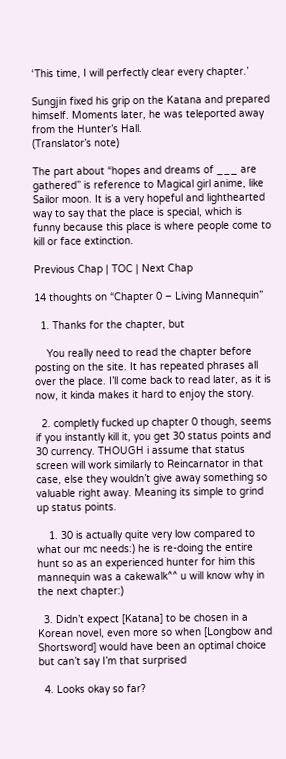‘This time, I will perfectly clear every chapter.’

Sungjin fixed his grip on the Katana and prepared himself. Moments later, he was teleported away from the Hunter’s Hall.
(Translator’s note)

The part about “hopes and dreams of ___ are gathered” is reference to Magical girl anime, like Sailor moon. It is a very hopeful and lighthearted way to say that the place is special, which is funny because this place is where people come to kill or face extinction.

Previous Chap | TOC | Next Chap

14 thoughts on “Chapter 0 – Living Mannequin”

  1. Thanks for the chapter, but

    You really need to read the chapter before posting on the site. It has repeated phrases all over the place. I’ll come back to read later, as it is now, it kinda makes it hard to enjoy the story.

  2. completly fucked up chapter 0 though, seems if you instantly kill it, you get 30 status points and 30 currency. THOUGH i assume that status screen will work similarly to Reincarnator in that case, else they wouldn’t give away something so valuable right away. Meaning its simple to grind up status points.

    1. 30 is actually quite very low compared to what our mc needs:) he is re-doing the entire hunt so as an experienced hunter for him this mannequin was a cakewalk^^ u will know why in the next chapter:)

  3. Didn’t expect [Katana] to be chosen in a Korean novel, even more so when [Longbow and Shortsword] would have been an optimal choice but can’t say I’m that surprised

  4. Looks okay so far?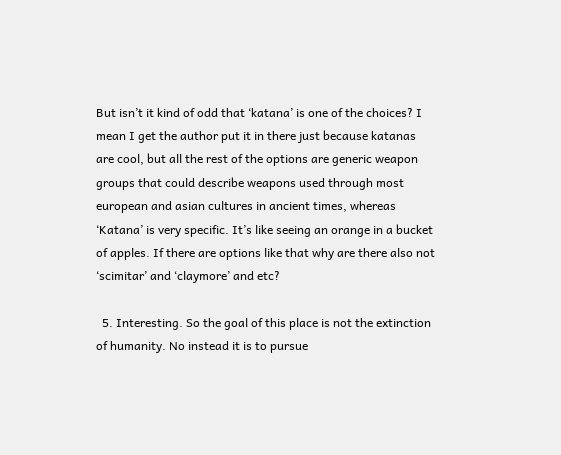But isn’t it kind of odd that ‘katana’ is one of the choices? I mean I get the author put it in there just because katanas are cool, but all the rest of the options are generic weapon groups that could describe weapons used through most european and asian cultures in ancient times, whereas ‘Katana’ is very specific. It’s like seeing an orange in a bucket of apples. If there are options like that why are there also not ‘scimitar’ and ‘claymore’ and etc?

  5. Interesting. So the goal of this place is not the extinction of humanity. No instead it is to pursue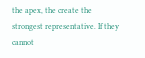the apex, the create the strongest representative. If they cannot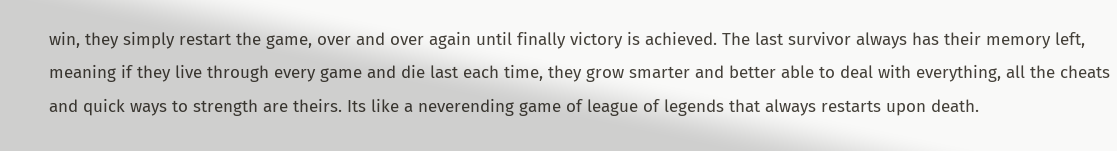win, they simply restart the game, over and over again until finally victory is achieved. The last survivor always has their memory left, meaning if they live through every game and die last each time, they grow smarter and better able to deal with everything, all the cheats and quick ways to strength are theirs. Its like a neverending game of league of legends that always restarts upon death.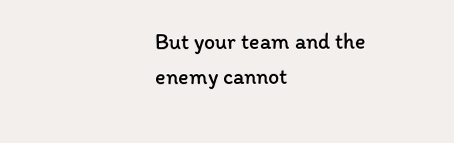But your team and the enemy cannot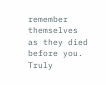remember themselves as they died before you. Truly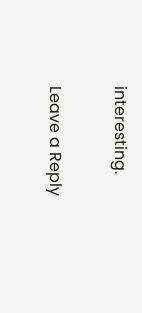interesting.

Leave a Reply